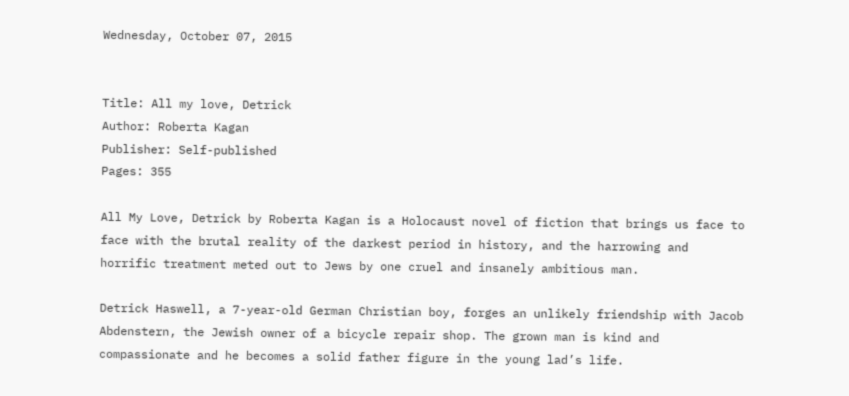Wednesday, October 07, 2015


Title: All my love, Detrick
Author: Roberta Kagan
Publisher: Self-published
Pages: 355

All My Love, Detrick by Roberta Kagan is a Holocaust novel of fiction that brings us face to face with the brutal reality of the darkest period in history, and the harrowing and horrific treatment meted out to Jews by one cruel and insanely ambitious man.

Detrick Haswell, a 7-year-old German Christian boy, forges an unlikely friendship with Jacob Abdenstern, the Jewish owner of a bicycle repair shop. The grown man is kind and compassionate and he becomes a solid father figure in the young lad’s life.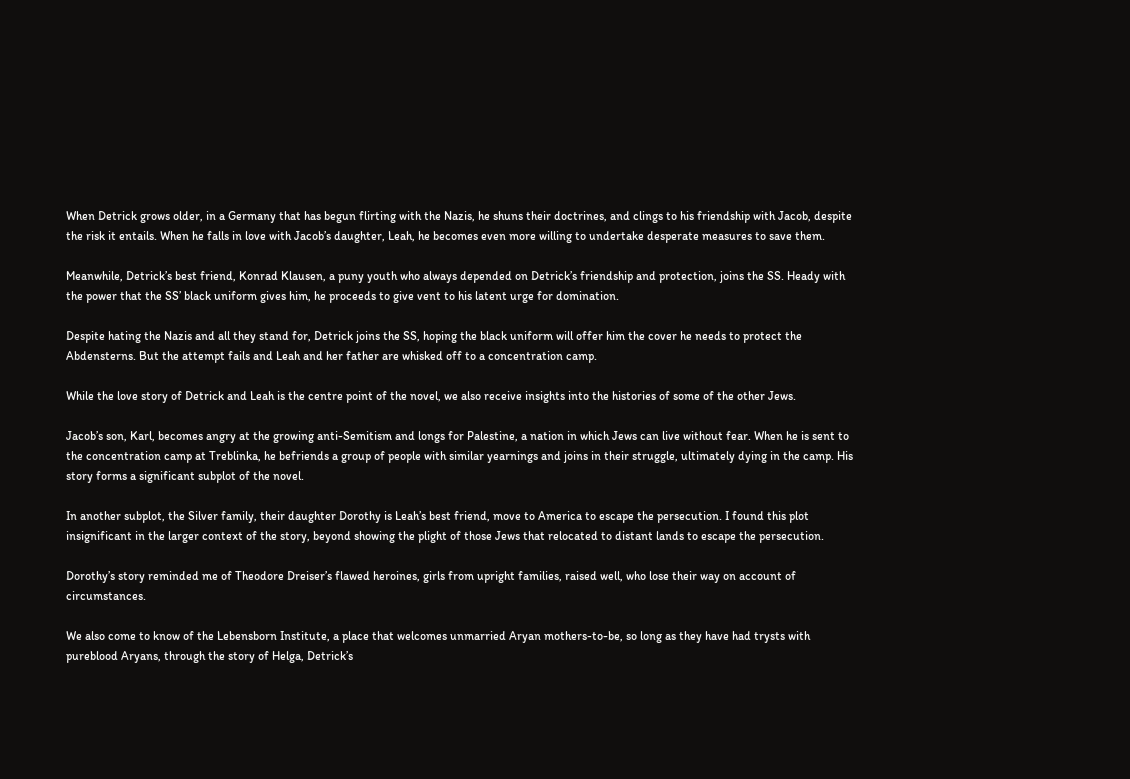When Detrick grows older, in a Germany that has begun flirting with the Nazis, he shuns their doctrines, and clings to his friendship with Jacob, despite the risk it entails. When he falls in love with Jacob’s daughter, Leah, he becomes even more willing to undertake desperate measures to save them.

Meanwhile, Detrick’s best friend, Konrad Klausen, a puny youth who always depended on Detrick’s friendship and protection, joins the SS. Heady with the power that the SS’ black uniform gives him, he proceeds to give vent to his latent urge for domination.

Despite hating the Nazis and all they stand for, Detrick joins the SS, hoping the black uniform will offer him the cover he needs to protect the Abdensterns. But the attempt fails and Leah and her father are whisked off to a concentration camp.

While the love story of Detrick and Leah is the centre point of the novel, we also receive insights into the histories of some of the other Jews.

Jacob’s son, Karl, becomes angry at the growing anti-Semitism and longs for Palestine, a nation in which Jews can live without fear. When he is sent to the concentration camp at Treblinka, he befriends a group of people with similar yearnings and joins in their struggle, ultimately dying in the camp. His story forms a significant subplot of the novel.

In another subplot, the Silver family, their daughter Dorothy is Leah’s best friend, move to America to escape the persecution. I found this plot insignificant in the larger context of the story, beyond showing the plight of those Jews that relocated to distant lands to escape the persecution.

Dorothy’s story reminded me of Theodore Dreiser’s flawed heroines, girls from upright families, raised well, who lose their way on account of circumstances.

We also come to know of the Lebensborn Institute, a place that welcomes unmarried Aryan mothers-to-be, so long as they have had trysts with pureblood Aryans, through the story of Helga, Detrick’s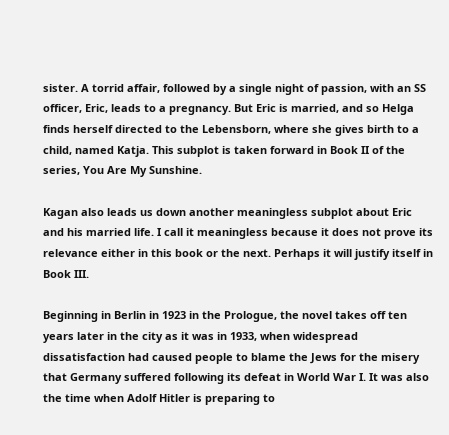sister. A torrid affair, followed by a single night of passion, with an SS officer, Eric, leads to a pregnancy. But Eric is married, and so Helga finds herself directed to the Lebensborn, where she gives birth to a child, named Katja. This subplot is taken forward in Book II of the series, You Are My Sunshine.

Kagan also leads us down another meaningless subplot about Eric and his married life. I call it meaningless because it does not prove its relevance either in this book or the next. Perhaps it will justify itself in Book III.

Beginning in Berlin in 1923 in the Prologue, the novel takes off ten years later in the city as it was in 1933, when widespread dissatisfaction had caused people to blame the Jews for the misery that Germany suffered following its defeat in World War I. It was also the time when Adolf Hitler is preparing to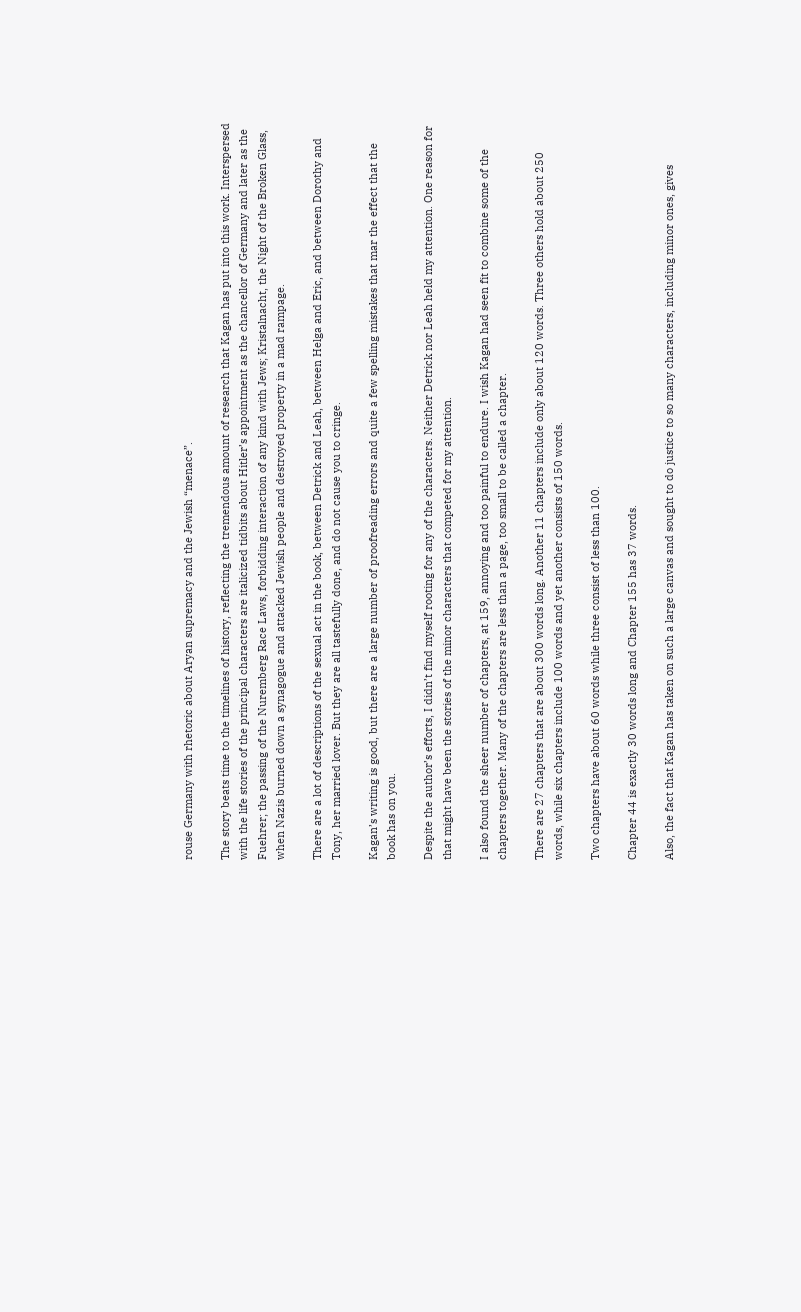rouse Germany with rhetoric about Aryan supremacy and the Jewish “menace”.

The story beats time to the timelines of history, reflecting the tremendous amount of research that Kagan has put into this work. Interspersed with the life stories of the principal characters are italicized tidbits about Hitler’s appointment as the chancellor of Germany and later as the Fuehrer; the passing of the Nuremberg Race Laws, forbidding interaction of any kind with Jews; Kristalnacht, the Night of the Broken Glass, when Nazis burned down a synagogue and attacked Jewish people and destroyed property in a mad rampage.

There are a lot of descriptions of the sexual act in the book, between Detrick and Leah, between Helga and Eric, and between Dorothy and Tony, her married lover. But they are all tastefully done, and do not cause you to cringe.

Kagan’s writing is good, but there are a large number of proofreading errors and quite a few spelling mistakes that mar the effect that the book has on you.

Despite the author’s efforts, I didn’t find myself rooting for any of the characters. Neither Detrick nor Leah held my attention. One reason for that might have been the stories of the minor characters that competed for my attention.

I also found the sheer number of chapters, at 159, annoying and too painful to endure. I wish Kagan had seen fit to combine some of the chapters together. Many of the chapters are less than a page, too small to be called a chapter.

There are 27 chapters that are about 300 words long. Another 11 chapters include only about 120 words. Three others hold about 250 words, while six chapters include 100 words and yet another consists of 150 words.

Two chapters have about 60 words while three consist of less than 100.

Chapter 44 is exactly 30 words long and Chapter 155 has 37 words.

Also, the fact that Kagan has taken on such a large canvas and sought to do justice to so many characters, including minor ones, gives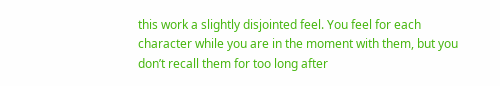this work a slightly disjointed feel. You feel for each character while you are in the moment with them, but you don’t recall them for too long after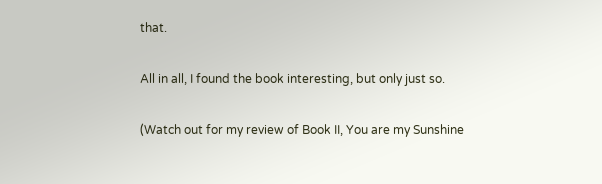that.

All in all, I found the book interesting, but only just so.

(Watch out for my review of Book II, You are my Sunshine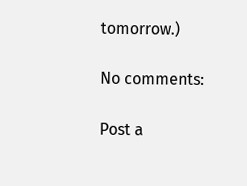tomorrow.)

No comments:

Post a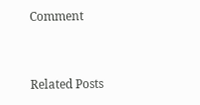Comment


Related Posts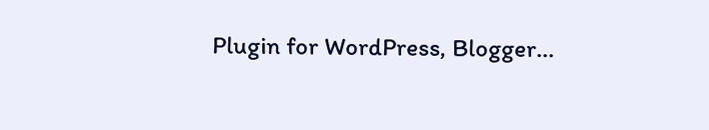Plugin for WordPress, Blogger...